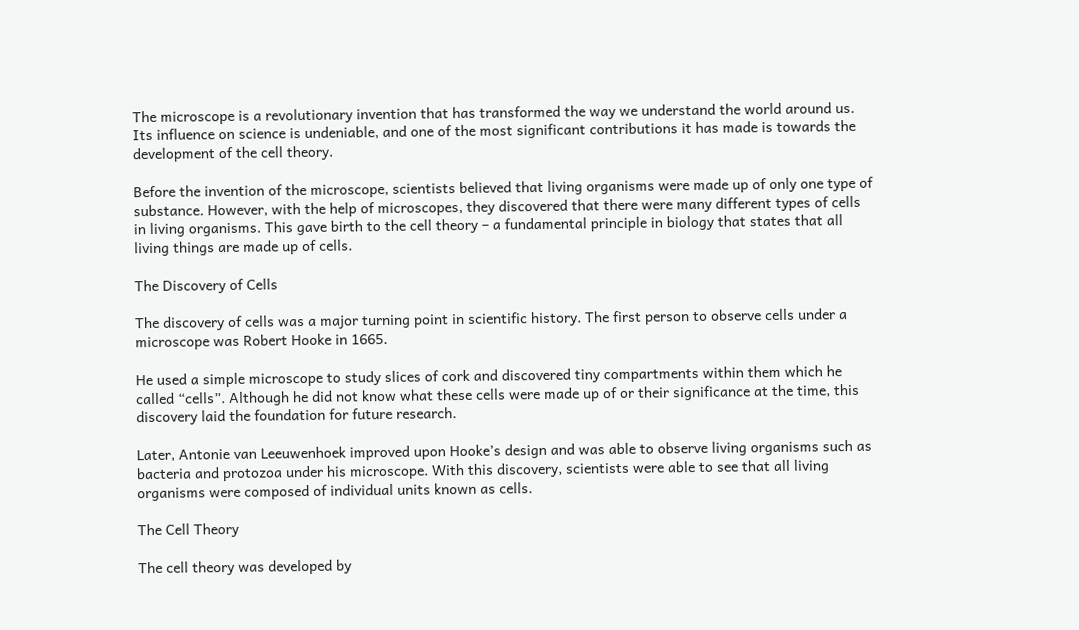The microscope is a revolutionary invention that has transformed the way we understand the world around us. Its influence on science is undeniable, and one of the most significant contributions it has made is towards the development of the cell theory.

Before the invention of the microscope, scientists believed that living organisms were made up of only one type of substance. However, with the help of microscopes, they discovered that there were many different types of cells in living organisms. This gave birth to the cell theory – a fundamental principle in biology that states that all living things are made up of cells.

The Discovery of Cells

The discovery of cells was a major turning point in scientific history. The first person to observe cells under a microscope was Robert Hooke in 1665.

He used a simple microscope to study slices of cork and discovered tiny compartments within them which he called “cells”. Although he did not know what these cells were made up of or their significance at the time, this discovery laid the foundation for future research.

Later, Antonie van Leeuwenhoek improved upon Hooke’s design and was able to observe living organisms such as bacteria and protozoa under his microscope. With this discovery, scientists were able to see that all living organisms were composed of individual units known as cells.

The Cell Theory

The cell theory was developed by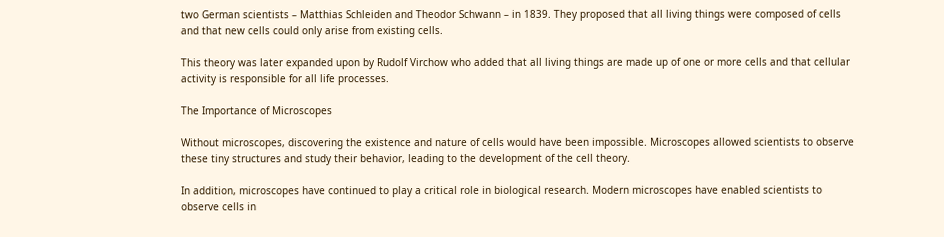two German scientists – Matthias Schleiden and Theodor Schwann – in 1839. They proposed that all living things were composed of cells and that new cells could only arise from existing cells.

This theory was later expanded upon by Rudolf Virchow who added that all living things are made up of one or more cells and that cellular activity is responsible for all life processes.

The Importance of Microscopes

Without microscopes, discovering the existence and nature of cells would have been impossible. Microscopes allowed scientists to observe these tiny structures and study their behavior, leading to the development of the cell theory.

In addition, microscopes have continued to play a critical role in biological research. Modern microscopes have enabled scientists to observe cells in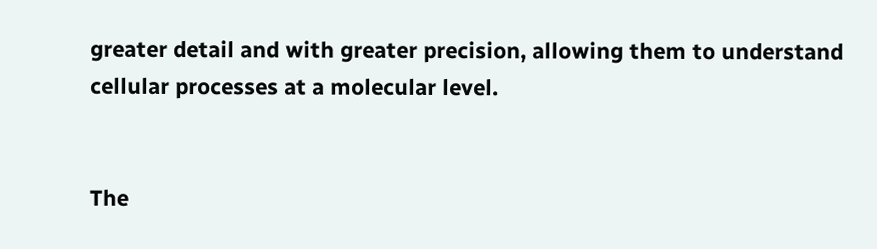greater detail and with greater precision, allowing them to understand cellular processes at a molecular level.


The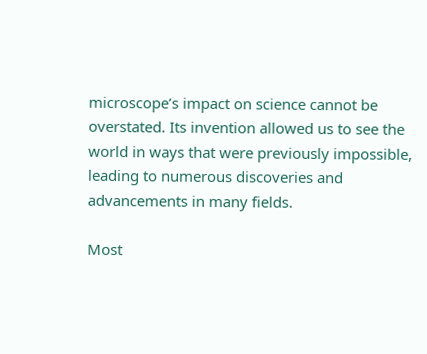microscope’s impact on science cannot be overstated. Its invention allowed us to see the world in ways that were previously impossible, leading to numerous discoveries and advancements in many fields.

Most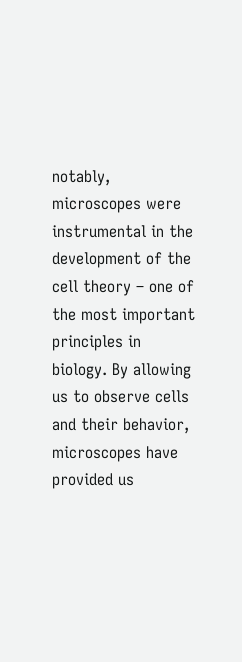notably, microscopes were instrumental in the development of the cell theory – one of the most important principles in biology. By allowing us to observe cells and their behavior, microscopes have provided us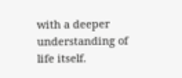with a deeper understanding of life itself.